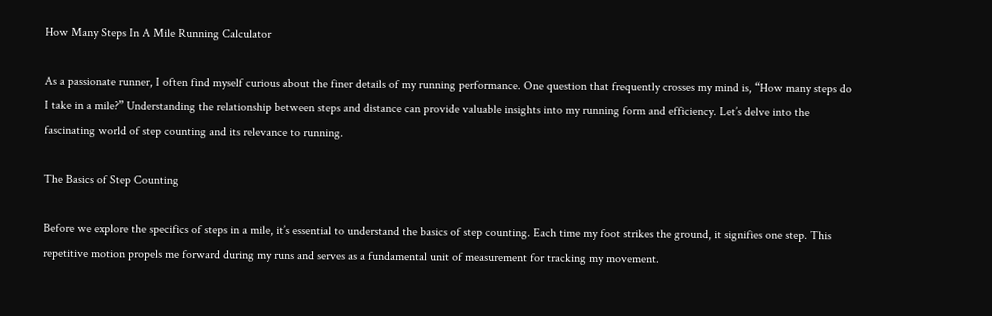How Many Steps In A Mile Running Calculator

As a passionate runner, I often find myself curious about the finer details of my running performance. One question that frequently crosses my mind is, “How many steps do I take in a mile?” Understanding the relationship between steps and distance can provide valuable insights into my running form and efficiency. Let’s delve into the fascinating world of step counting and its relevance to running.

The Basics of Step Counting

Before we explore the specifics of steps in a mile, it’s essential to understand the basics of step counting. Each time my foot strikes the ground, it signifies one step. This repetitive motion propels me forward during my runs and serves as a fundamental unit of measurement for tracking my movement.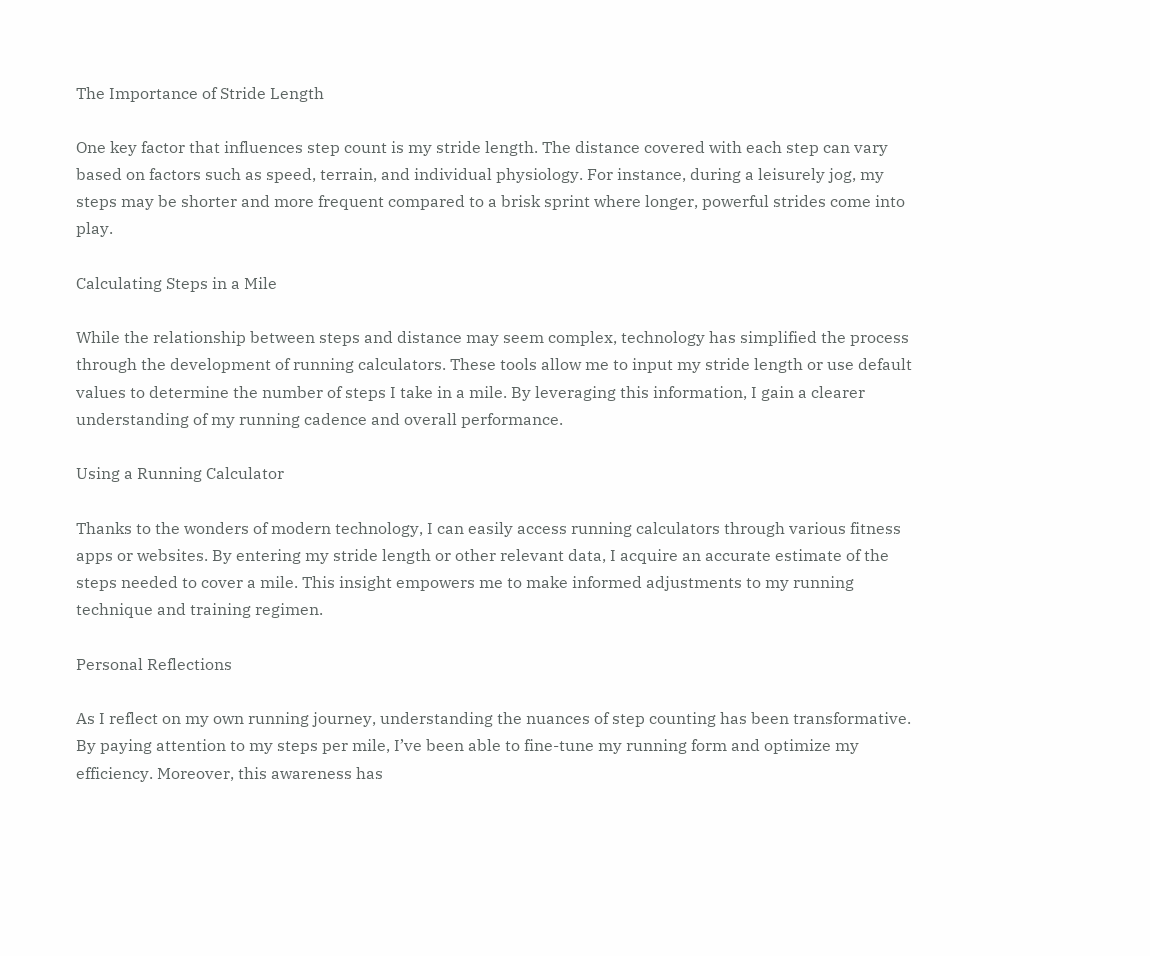The Importance of Stride Length

One key factor that influences step count is my stride length. The distance covered with each step can vary based on factors such as speed, terrain, and individual physiology. For instance, during a leisurely jog, my steps may be shorter and more frequent compared to a brisk sprint where longer, powerful strides come into play.

Calculating Steps in a Mile

While the relationship between steps and distance may seem complex, technology has simplified the process through the development of running calculators. These tools allow me to input my stride length or use default values to determine the number of steps I take in a mile. By leveraging this information, I gain a clearer understanding of my running cadence and overall performance.

Using a Running Calculator

Thanks to the wonders of modern technology, I can easily access running calculators through various fitness apps or websites. By entering my stride length or other relevant data, I acquire an accurate estimate of the steps needed to cover a mile. This insight empowers me to make informed adjustments to my running technique and training regimen.

Personal Reflections

As I reflect on my own running journey, understanding the nuances of step counting has been transformative. By paying attention to my steps per mile, I’ve been able to fine-tune my running form and optimize my efficiency. Moreover, this awareness has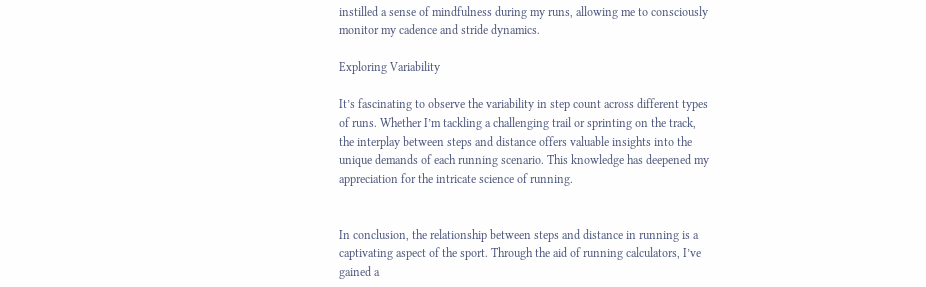instilled a sense of mindfulness during my runs, allowing me to consciously monitor my cadence and stride dynamics.

Exploring Variability

It’s fascinating to observe the variability in step count across different types of runs. Whether I’m tackling a challenging trail or sprinting on the track, the interplay between steps and distance offers valuable insights into the unique demands of each running scenario. This knowledge has deepened my appreciation for the intricate science of running.


In conclusion, the relationship between steps and distance in running is a captivating aspect of the sport. Through the aid of running calculators, I’ve gained a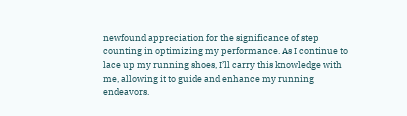newfound appreciation for the significance of step counting in optimizing my performance. As I continue to lace up my running shoes, I’ll carry this knowledge with me, allowing it to guide and enhance my running endeavors.